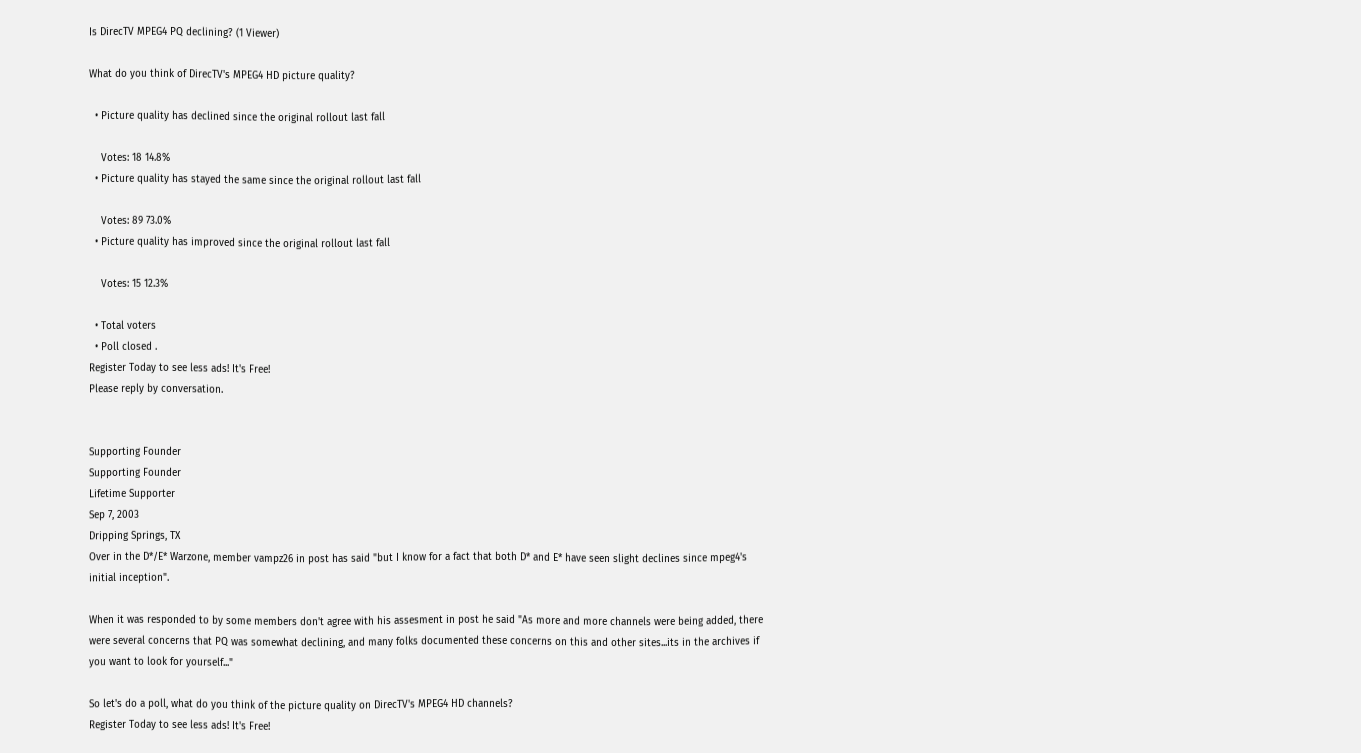Is DirecTV MPEG4 PQ declining? (1 Viewer)

What do you think of DirecTV's MPEG4 HD picture quality?

  • Picture quality has declined since the original rollout last fall

    Votes: 18 14.8%
  • Picture quality has stayed the same since the original rollout last fall

    Votes: 89 73.0%
  • Picture quality has improved since the original rollout last fall

    Votes: 15 12.3%

  • Total voters
  • Poll closed .
Register Today to see less ads! It's Free!
Please reply by conversation.


Supporting Founder
Supporting Founder
Lifetime Supporter
Sep 7, 2003
Dripping Springs, TX
Over in the D*/E* Warzone, member vampz26 in post has said "but I know for a fact that both D* and E* have seen slight declines since mpeg4's initial inception".

When it was responded to by some members don't agree with his assesment in post he said "As more and more channels were being added, there were several concerns that PQ was somewhat declining, and many folks documented these concerns on this and other sites...its in the archives if you want to look for yourself..."

So let's do a poll, what do you think of the picture quality on DirecTV's MPEG4 HD channels?
Register Today to see less ads! It's Free!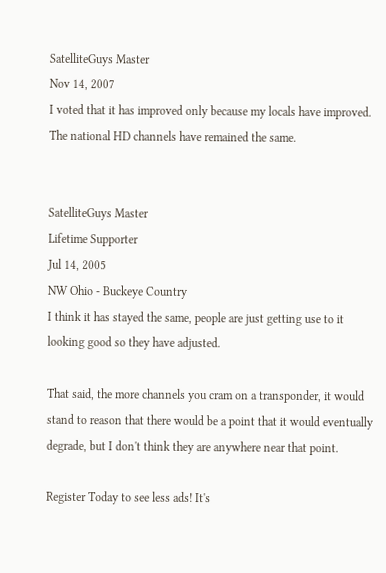SatelliteGuys Master
Nov 14, 2007
I voted that it has improved only because my locals have improved. The national HD channels have remained the same.


SatelliteGuys Master
Lifetime Supporter
Jul 14, 2005
NW Ohio - Buckeye Country
I think it has stayed the same, people are just getting use to it looking good so they have adjusted.

That said, the more channels you cram on a transponder, it would stand to reason that there would be a point that it would eventually degrade, but I don't think they are anywhere near that point.

Register Today to see less ads! It's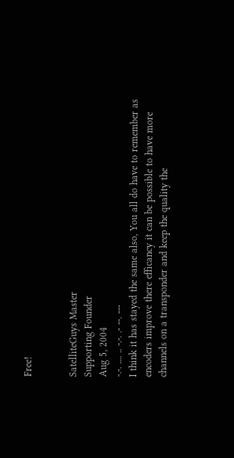Free!


SatelliteGuys Master
Supporting Founder
Aug 5, 2004
-.-. .... .. -.-. .- --. ---
I think it has stayed the same also, You all do have to remember as encoders improve there efficancy it can be possible to have more channels on a transponder and keep the quality the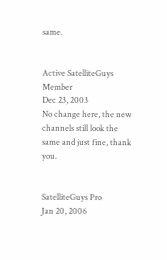same.


Active SatelliteGuys Member
Dec 23, 2003
No change here, the new channels still look the same and just fine, thank you.


SatelliteGuys Pro
Jan 20, 2006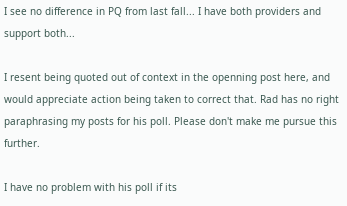I see no difference in PQ from last fall... I have both providers and support both...

I resent being quoted out of context in the openning post here, and would appreciate action being taken to correct that. Rad has no right paraphrasing my posts for his poll. Please don't make me pursue this further.

I have no problem with his poll if its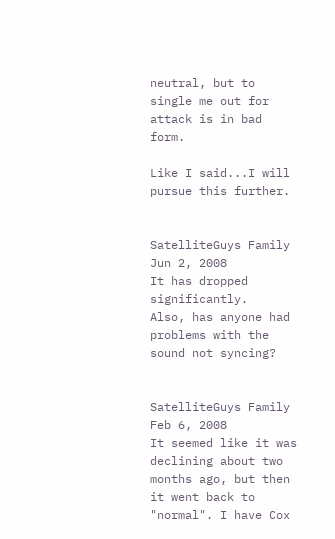neutral, but to single me out for attack is in bad form.

Like I said...I will pursue this further.


SatelliteGuys Family
Jun 2, 2008
It has dropped significantly.
Also, has anyone had problems with the sound not syncing?


SatelliteGuys Family
Feb 6, 2008
It seemed like it was declining about two months ago, but then it went back to "normal". I have Cox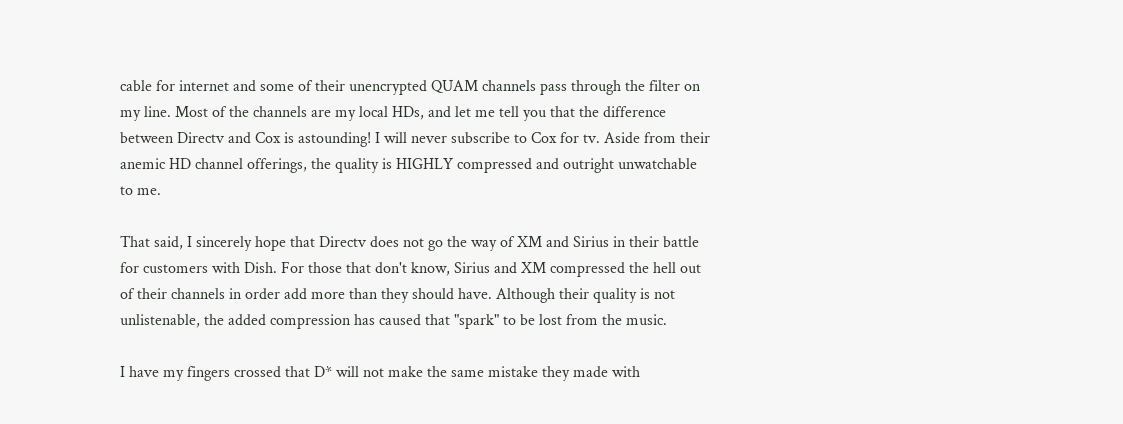cable for internet and some of their unencrypted QUAM channels pass through the filter on my line. Most of the channels are my local HDs, and let me tell you that the difference between Directv and Cox is astounding! I will never subscribe to Cox for tv. Aside from their anemic HD channel offerings, the quality is HIGHLY compressed and outright unwatchable to me.

That said, I sincerely hope that Directv does not go the way of XM and Sirius in their battle for customers with Dish. For those that don't know, Sirius and XM compressed the hell out of their channels in order add more than they should have. Although their quality is not unlistenable, the added compression has caused that "spark" to be lost from the music.

I have my fingers crossed that D* will not make the same mistake they made with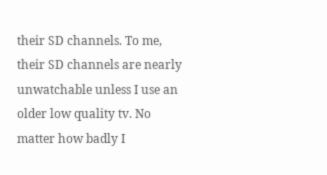their SD channels. To me, their SD channels are nearly unwatchable unless I use an older low quality tv. No matter how badly I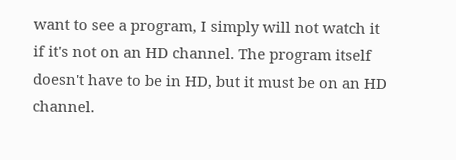want to see a program, I simply will not watch it if it's not on an HD channel. The program itself doesn't have to be in HD, but it must be on an HD channel.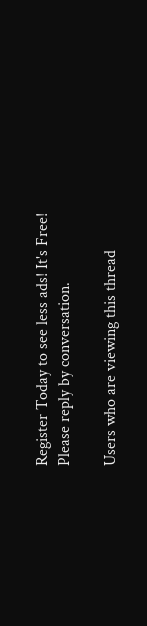Register Today to see less ads! It's Free!
Please reply by conversation.

Users who are viewing this thread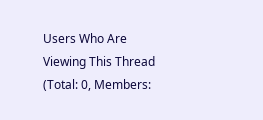Users Who Are Viewing This Thread (Total: 0, Members: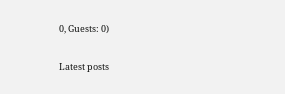0, Guests: 0)

Latest posts